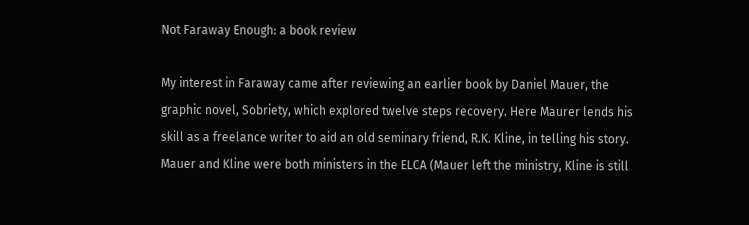Not Faraway Enough: a book review

My interest in Faraway came after reviewing an earlier book by Daniel Mauer, the graphic novel, Sobriety, which explored twelve steps recovery. Here Maurer lends his skill as a freelance writer to aid an old seminary friend, R.K. Kline, in telling his story. Mauer and Kline were both ministers in the ELCA (Mauer left the ministry, Kline is still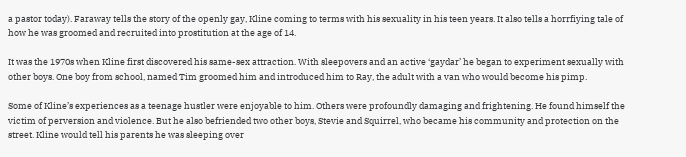a pastor today). Faraway tells the story of the openly gay, Kline coming to terms with his sexuality in his teen years. It also tells a horrfiying tale of how he was groomed and recruited into prostitution at the age of 14.

It was the 1970s when Kline first discovered his same-sex attraction. With sleepovers and an active ‘gaydar’ he began to experiment sexually with other boys. One boy from school, named Tim groomed him and introduced him to Ray, the adult with a van who would become his pimp.

Some of Kline’s experiences as a teenage hustler were enjoyable to him. Others were profoundly damaging and frightening. He found himself the victim of perversion and violence. But he also befriended two other boys, Stevie and Squirrel, who became his community and protection on the street. Kline would tell his parents he was sleeping over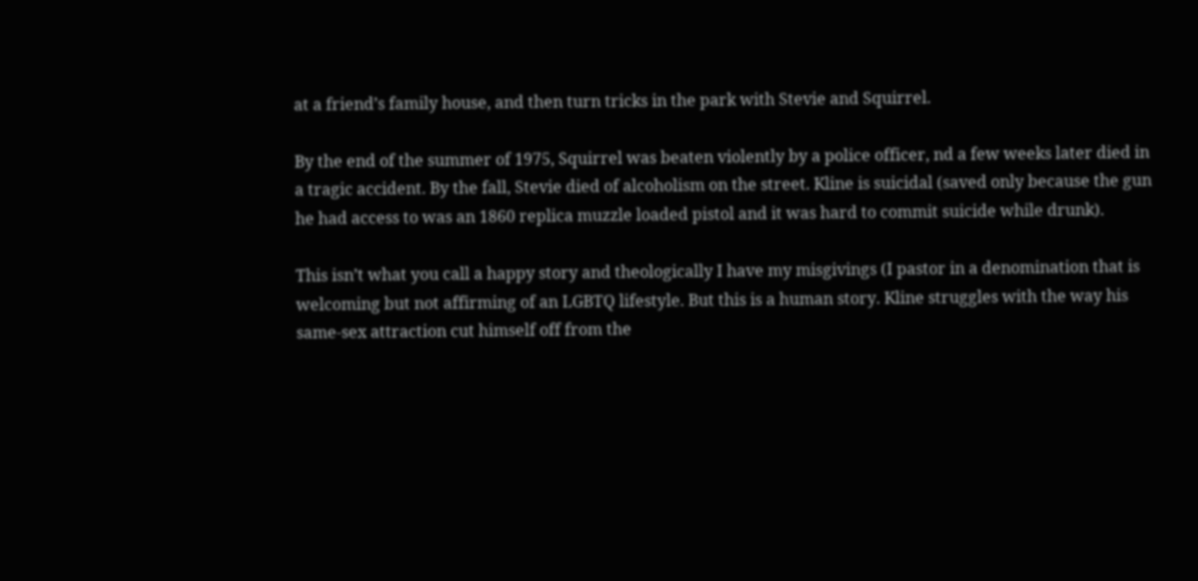at a friend’s family house, and then turn tricks in the park with Stevie and Squirrel.

By the end of the summer of 1975, Squirrel was beaten violently by a police officer, nd a few weeks later died in a tragic accident. By the fall, Stevie died of alcoholism on the street. Kline is suicidal (saved only because the gun he had access to was an 1860 replica muzzle loaded pistol and it was hard to commit suicide while drunk).

This isn’t what you call a happy story and theologically I have my misgivings (I pastor in a denomination that is welcoming but not affirming of an LGBTQ lifestyle. But this is a human story. Kline struggles with the way his same-sex attraction cut himself off from the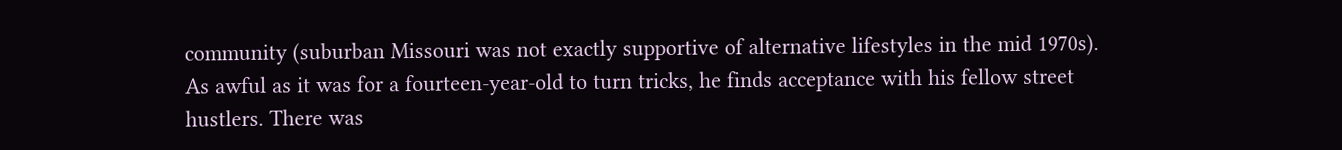community (suburban Missouri was not exactly supportive of alternative lifestyles in the mid 1970s). As awful as it was for a fourteen-year-old to turn tricks, he finds acceptance with his fellow street hustlers. There was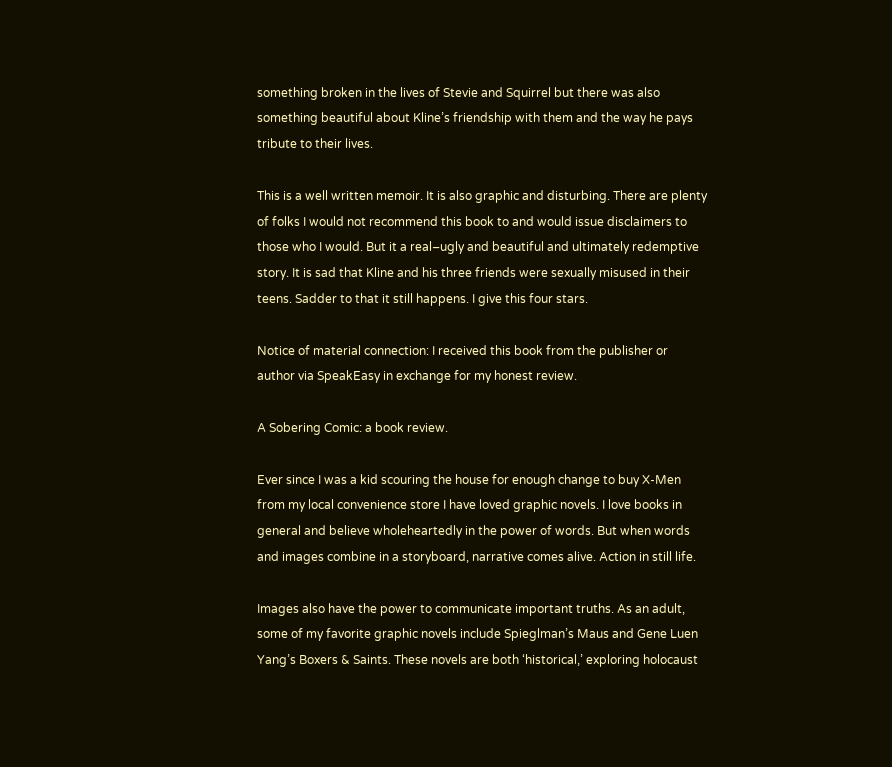something broken in the lives of Stevie and Squirrel but there was also something beautiful about Kline’s friendship with them and the way he pays tribute to their lives.

This is a well written memoir. It is also graphic and disturbing. There are plenty of folks I would not recommend this book to and would issue disclaimers to those who I would. But it a real–ugly and beautiful and ultimately redemptive story. It is sad that Kline and his three friends were sexually misused in their teens. Sadder to that it still happens. I give this four stars.

Notice of material connection: I received this book from the publisher or author via SpeakEasy in exchange for my honest review.

A Sobering Comic: a book review.

Ever since I was a kid scouring the house for enough change to buy X-Men from my local convenience store I have loved graphic novels. I love books in general and believe wholeheartedly in the power of words. But when words and images combine in a storyboard, narrative comes alive. Action in still life.

Images also have the power to communicate important truths. As an adult, some of my favorite graphic novels include Spieglman’s Maus and Gene Luen Yang’s Boxers & Saints. These novels are both ‘historical,’ exploring holocaust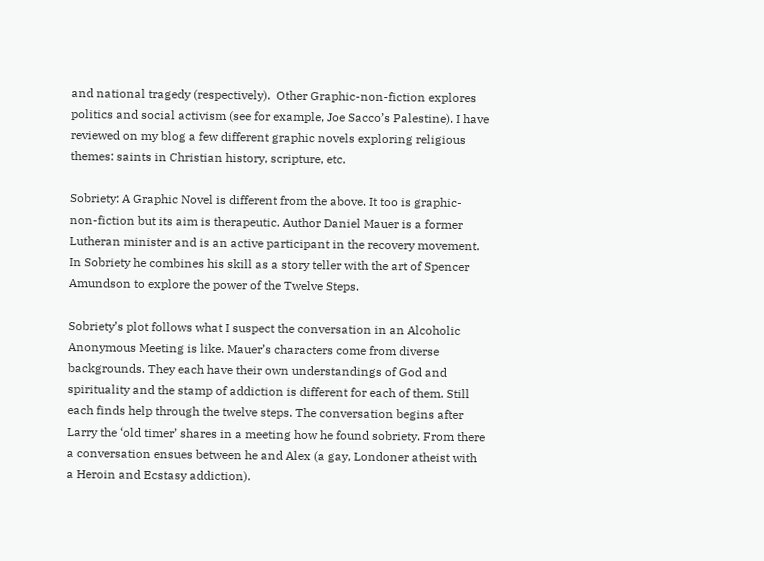and national tragedy (respectively).  Other Graphic-non-fiction explores politics and social activism (see for example, Joe Sacco’s Palestine). I have reviewed on my blog a few different graphic novels exploring religious themes: saints in Christian history, scripture, etc.

Sobriety: A Graphic Novel is different from the above. It too is graphic-non-fiction but its aim is therapeutic. Author Daniel Mauer is a former Lutheran minister and is an active participant in the recovery movement.  In Sobriety he combines his skill as a story teller with the art of Spencer Amundson to explore the power of the Twelve Steps.

Sobriety’s plot follows what I suspect the conversation in an Alcoholic Anonymous Meeting is like. Mauer’s characters come from diverse backgrounds. They each have their own understandings of God and spirituality and the stamp of addiction is different for each of them. Still each finds help through the twelve steps. The conversation begins after Larry the ‘old timer’ shares in a meeting how he found sobriety. From there a conversation ensues between he and Alex (a gay, Londoner atheist with a Heroin and Ecstasy addiction).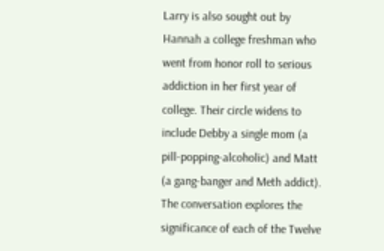Larry is also sought out by Hannah a college freshman who went from honor roll to serious addiction in her first year of college. Their circle widens to include Debby a single mom (a pill-popping-alcoholic) and Matt (a gang-banger and Meth addict). The conversation explores the significance of each of the Twelve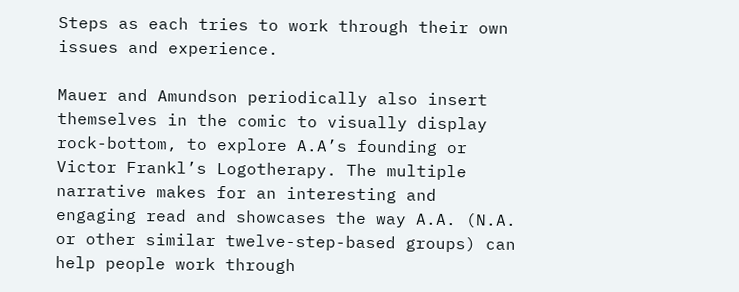Steps as each tries to work through their own issues and experience.

Mauer and Amundson periodically also insert themselves in the comic to visually display rock-bottom, to explore A.A’s founding or Victor Frankl’s Logotherapy. The multiple narrative makes for an interesting and engaging read and showcases the way A.A. (N.A. or other similar twelve-step-based groups) can help people work through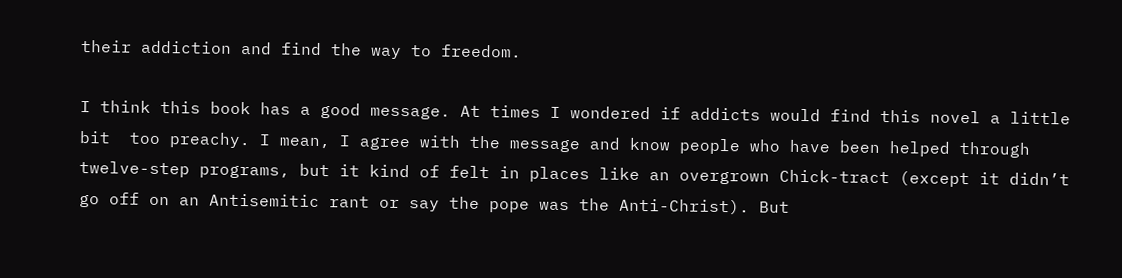their addiction and find the way to freedom.

I think this book has a good message. At times I wondered if addicts would find this novel a little bit  too preachy. I mean, I agree with the message and know people who have been helped through twelve-step programs, but it kind of felt in places like an overgrown Chick-tract (except it didn’t go off on an Antisemitic rant or say the pope was the Anti-Christ). But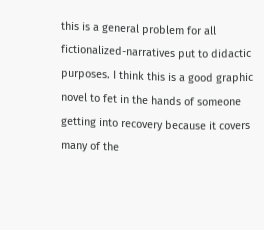this is a general problem for all fictionalized-narratives put to didactic purposes. I think this is a good graphic novel to fet in the hands of someone getting into recovery because it covers many of the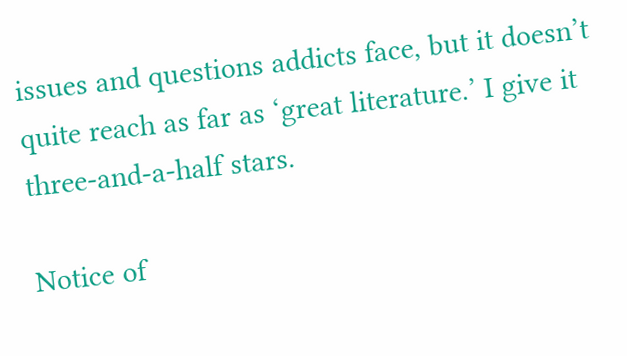issues and questions addicts face, but it doesn’t quite reach as far as ‘great literature.’ I give it three-and-a-half stars.

Notice of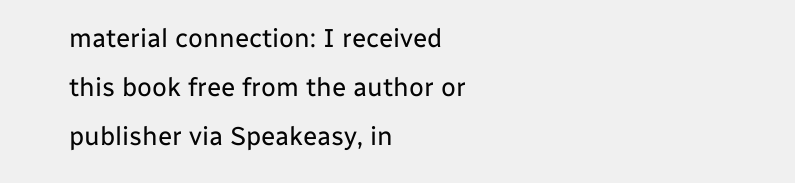material connection: I received this book free from the author or publisher via Speakeasy, in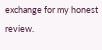exchange for my honest review.